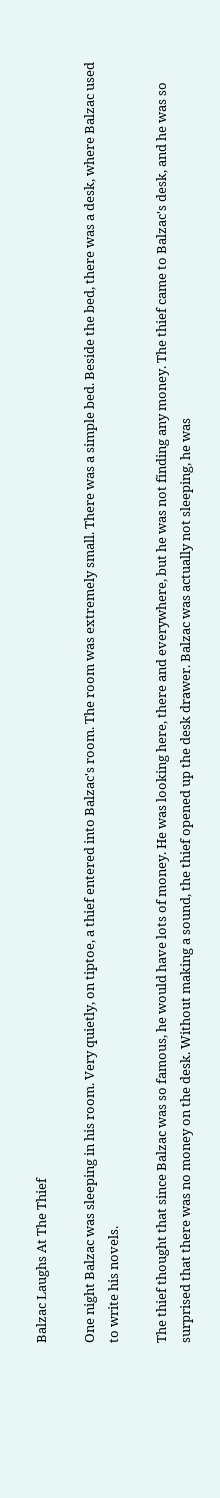Balzac Laughs At The Thief

One night Balzac was sleeping in his room. Very quietly, on tiptoe, a thief entered into Balzac's room. The room was extremely small. There was a simple bed. Beside the bed, there was a desk, where Balzac used to write his novels.

The thief thought that since Balzac was so famous, he would have lots of money. He was looking here, there and everywhere, but he was not finding any money. The thief came to Balzac's desk, and he was so surprised that there was no money on the desk. Without making a sound, the thief opened up the desk drawer. Balzac was actually not sleeping, he was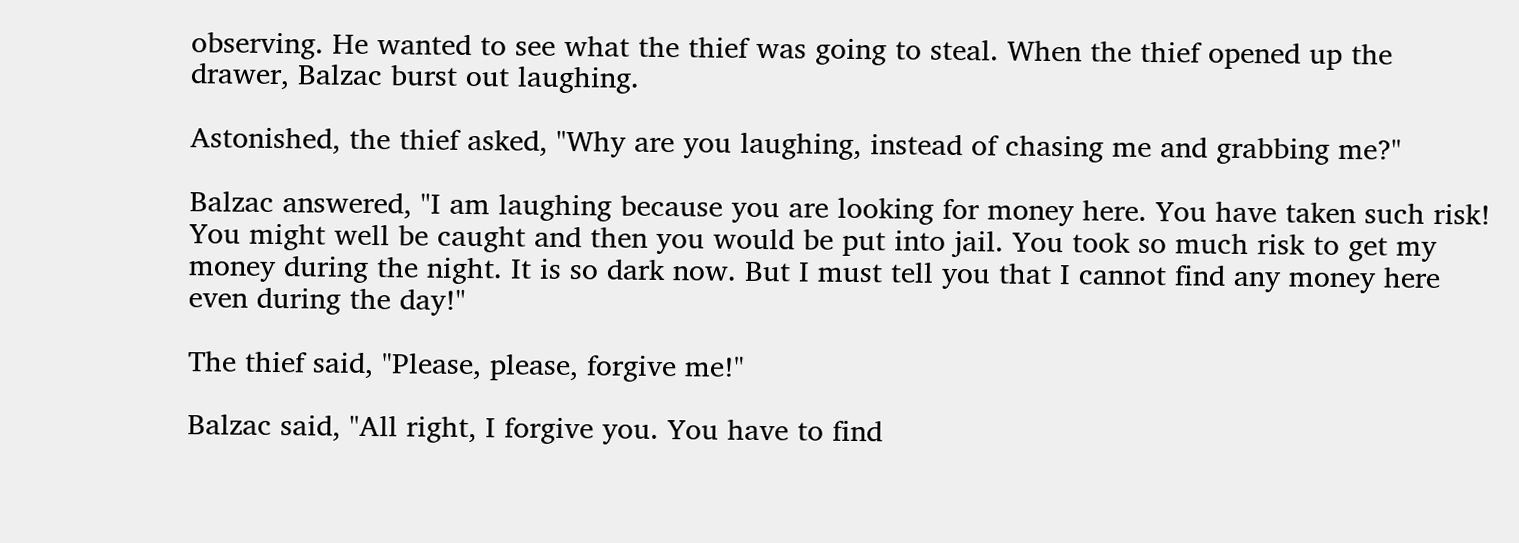observing. He wanted to see what the thief was going to steal. When the thief opened up the drawer, Balzac burst out laughing.

Astonished, the thief asked, "Why are you laughing, instead of chasing me and grabbing me?"

Balzac answered, "I am laughing because you are looking for money here. You have taken such risk! You might well be caught and then you would be put into jail. You took so much risk to get my money during the night. It is so dark now. But I must tell you that I cannot find any money here even during the day!"

The thief said, "Please, please, forgive me!"

Balzac said, "All right, I forgive you. You have to find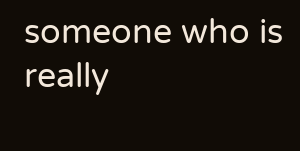someone who is really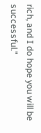rich, and I do hope you will be successful."